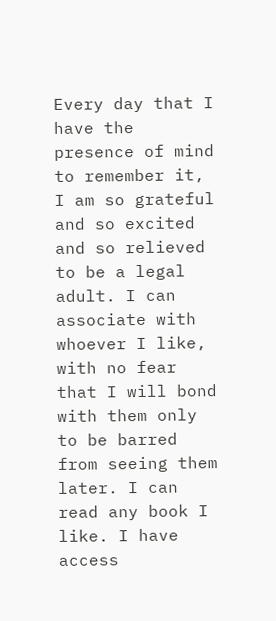Every day that I have the presence of mind to remember it, I am so grateful and so excited and so relieved to be a legal adult. I can associate with whoever I like, with no fear that I will bond with them only to be barred from seeing them later. I can read any book I like. I have access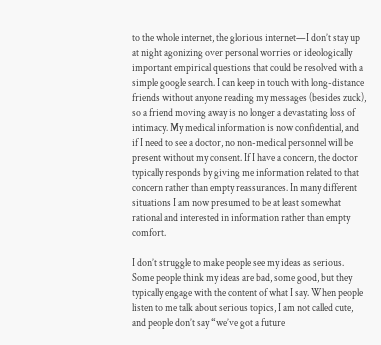to the whole internet, the glorious internet—I don’t stay up at night agonizing over personal worries or ideologically important empirical questions that could be resolved with a simple google search. I can keep in touch with long-distance friends without anyone reading my messages (besides zuck), so a friend moving away is no longer a devastating loss of intimacy. My medical information is now confidential, and if I need to see a doctor, no non-medical personnel will be present without my consent. If I have a concern, the doctor typically responds by giving me information related to that concern rather than empty reassurances. In many different situations I am now presumed to be at least somewhat rational and interested in information rather than empty comfort.

I don’t struggle to make people see my ideas as serious. Some people think my ideas are bad, some good, but they typically engage with the content of what I say. When people listen to me talk about serious topics, I am not called cute, and people don’t say “we’ve got a future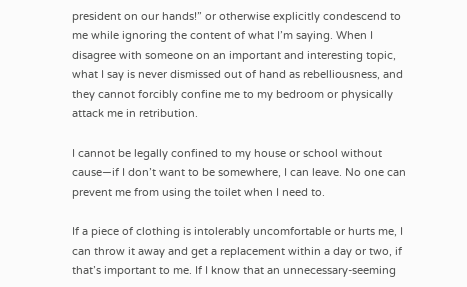president on our hands!” or otherwise explicitly condescend to me while ignoring the content of what I’m saying. When I disagree with someone on an important and interesting topic, what I say is never dismissed out of hand as rebelliousness, and they cannot forcibly confine me to my bedroom or physically attack me in retribution.

I cannot be legally confined to my house or school without cause—if I don’t want to be somewhere, I can leave. No one can prevent me from using the toilet when I need to.

If a piece of clothing is intolerably uncomfortable or hurts me, I can throw it away and get a replacement within a day or two, if that’s important to me. If I know that an unnecessary-seeming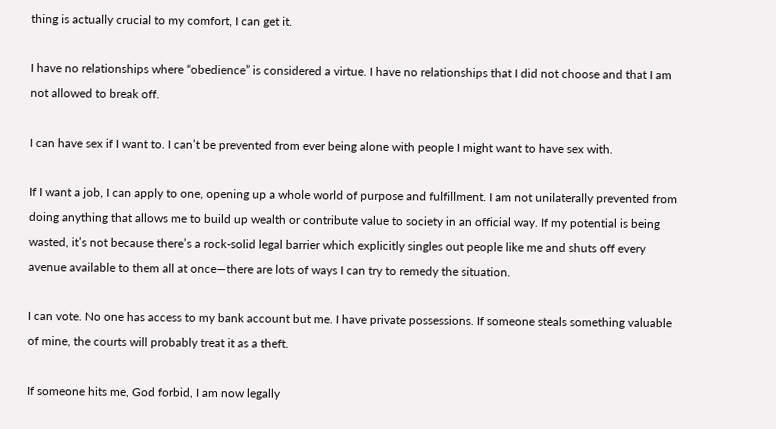thing is actually crucial to my comfort, I can get it.

I have no relationships where “obedience” is considered a virtue. I have no relationships that I did not choose and that I am not allowed to break off.

I can have sex if I want to. I can’t be prevented from ever being alone with people I might want to have sex with.

If I want a job, I can apply to one, opening up a whole world of purpose and fulfillment. I am not unilaterally prevented from doing anything that allows me to build up wealth or contribute value to society in an official way. If my potential is being wasted, it’s not because there’s a rock-solid legal barrier which explicitly singles out people like me and shuts off every avenue available to them all at once—there are lots of ways I can try to remedy the situation.

I can vote. No one has access to my bank account but me. I have private possessions. If someone steals something valuable of mine, the courts will probably treat it as a theft.

If someone hits me, God forbid, I am now legally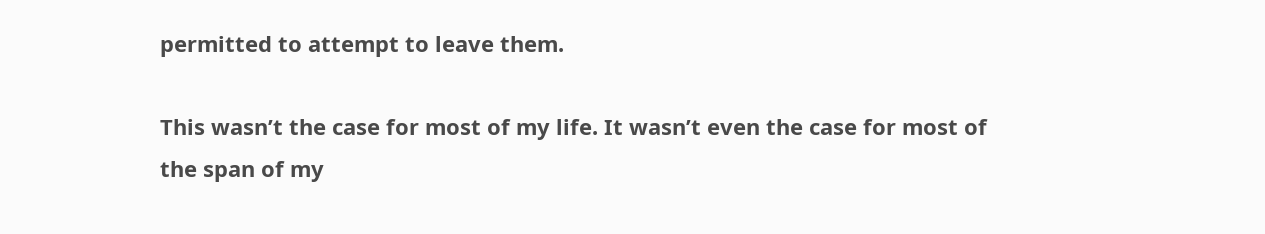permitted to attempt to leave them.

This wasn’t the case for most of my life. It wasn’t even the case for most of the span of my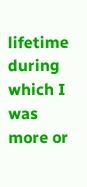lifetime during which I was more or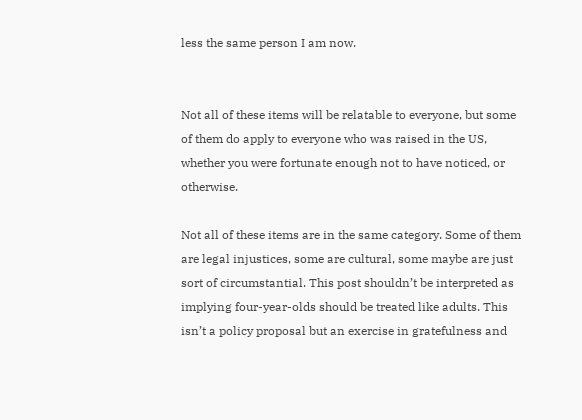less the same person I am now.


Not all of these items will be relatable to everyone, but some of them do apply to everyone who was raised in the US, whether you were fortunate enough not to have noticed, or otherwise.

Not all of these items are in the same category. Some of them are legal injustices, some are cultural, some maybe are just sort of circumstantial. This post shouldn’t be interpreted as implying four-year-olds should be treated like adults. This isn’t a policy proposal but an exercise in gratefulness and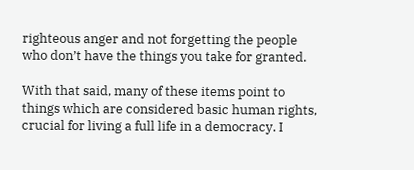righteous anger and not forgetting the people who don’t have the things you take for granted.

With that said, many of these items point to things which are considered basic human rights, crucial for living a full life in a democracy. I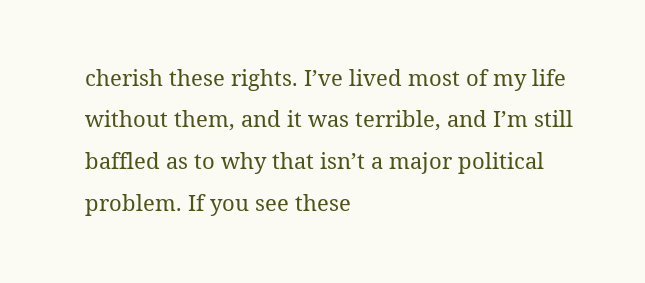cherish these rights. I’ve lived most of my life without them, and it was terrible, and I’m still baffled as to why that isn’t a major political problem. If you see these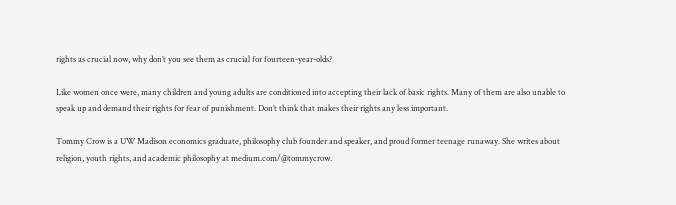rights as crucial now, why don’t you see them as crucial for fourteen-year-olds?

Like women once were, many children and young adults are conditioned into accepting their lack of basic rights. Many of them are also unable to speak up and demand their rights for fear of punishment. Don’t think that makes their rights any less important.

Tommy Crow is a UW Madison economics graduate, philosophy club founder and speaker, and proud former teenage runaway. She writes about religion, youth rights, and academic philosophy at medium.com/@tommycrow.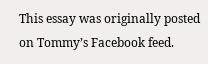This essay was originally posted on Tommy’s Facebook feed.